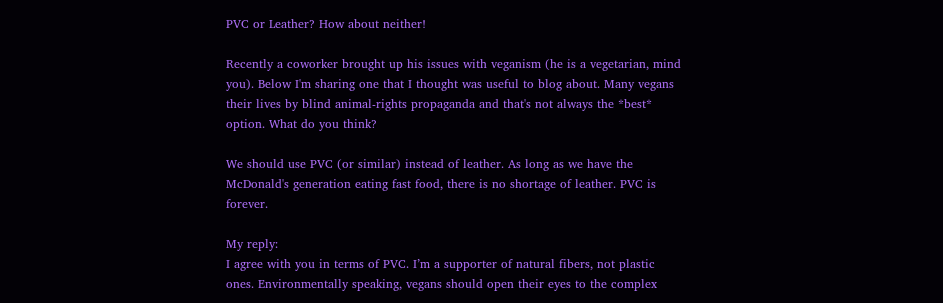PVC or Leather? How about neither!

Recently a coworker brought up his issues with veganism (he is a vegetarian, mind you). Below I'm sharing one that I thought was useful to blog about. Many vegans their lives by blind animal-rights propaganda and that's not always the *best* option. What do you think?

We should use PVC (or similar) instead of leather. As long as we have the McDonald's generation eating fast food, there is no shortage of leather. PVC is forever.

My reply:
I agree with you in terms of PVC. I’m a supporter of natural fibers, not plastic ones. Environmentally speaking, vegans should open their eyes to the complex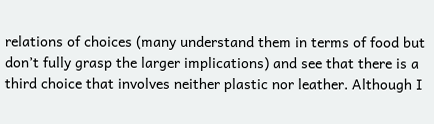relations of choices (many understand them in terms of food but don’t fully grasp the larger implications) and see that there is a third choice that involves neither plastic nor leather. Although I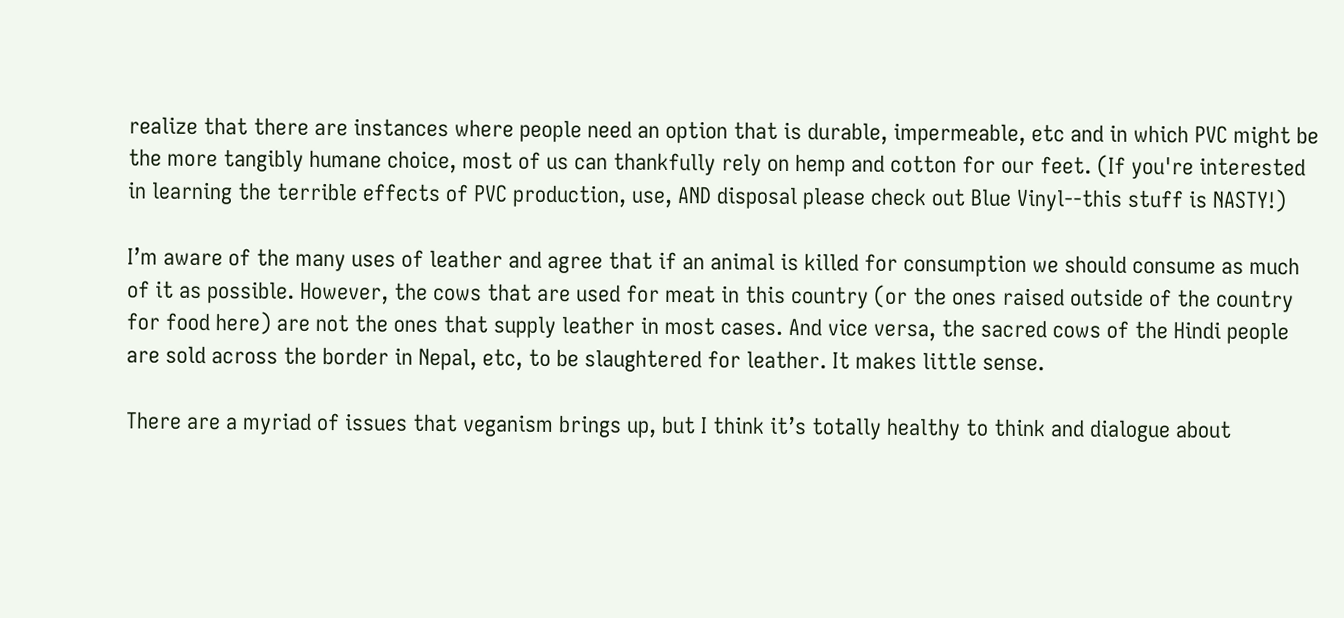realize that there are instances where people need an option that is durable, impermeable, etc and in which PVC might be the more tangibly humane choice, most of us can thankfully rely on hemp and cotton for our feet. (If you're interested in learning the terrible effects of PVC production, use, AND disposal please check out Blue Vinyl--this stuff is NASTY!)

I’m aware of the many uses of leather and agree that if an animal is killed for consumption we should consume as much of it as possible. However, the cows that are used for meat in this country (or the ones raised outside of the country for food here) are not the ones that supply leather in most cases. And vice versa, the sacred cows of the Hindi people are sold across the border in Nepal, etc, to be slaughtered for leather. It makes little sense.

There are a myriad of issues that veganism brings up, but I think it’s totally healthy to think and dialogue about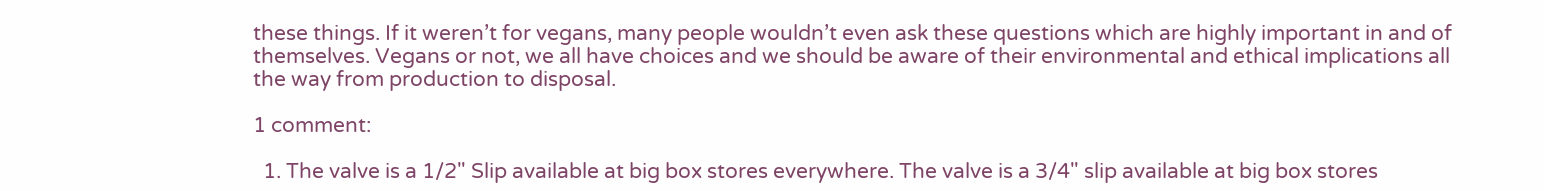these things. If it weren’t for vegans, many people wouldn’t even ask these questions which are highly important in and of themselves. Vegans or not, we all have choices and we should be aware of their environmental and ethical implications all the way from production to disposal.

1 comment:

  1. The valve is a 1/2" Slip available at big box stores everywhere. The valve is a 3/4" slip available at big box stores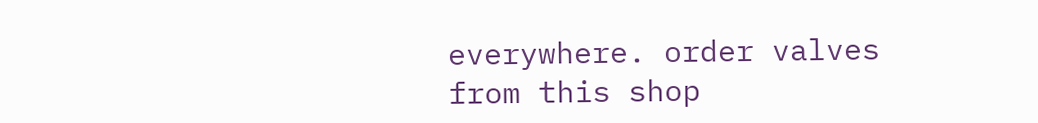everywhere. order valves from this shop